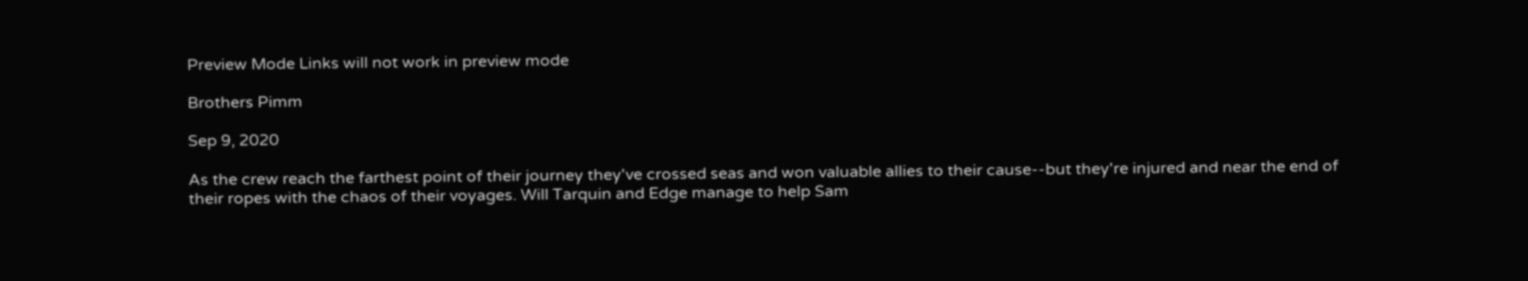Preview Mode Links will not work in preview mode

Brothers Pimm

Sep 9, 2020

As the crew reach the farthest point of their journey they've crossed seas and won valuable allies to their cause--but they're injured and near the end of their ropes with the chaos of their voyages. Will Tarquin and Edge manage to help Sam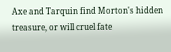Axe and Tarquin find Morton's hidden treasure, or will cruel fate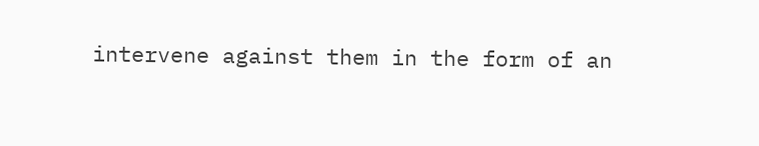intervene against them in the form of an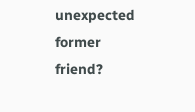unexpected former friend?